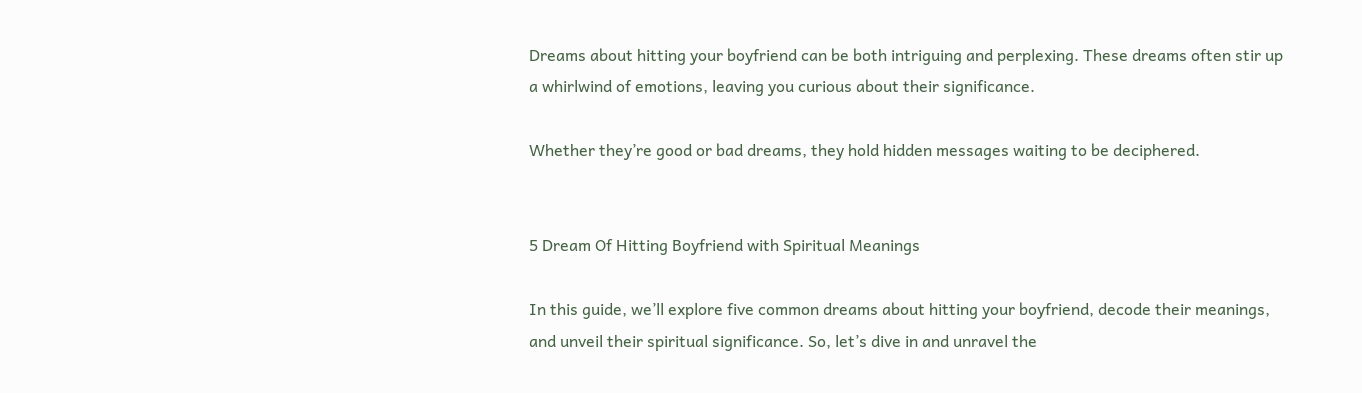Dreams about hitting your boyfriend can be both intriguing and perplexing. These dreams often stir up a whirlwind of emotions, leaving you curious about their significance.

Whether they’re good or bad dreams, they hold hidden messages waiting to be deciphered.


5 Dream Of Hitting Boyfriend with Spiritual Meanings

In this guide, we’ll explore five common dreams about hitting your boyfriend, decode their meanings, and unveil their spiritual significance. So, let’s dive in and unravel the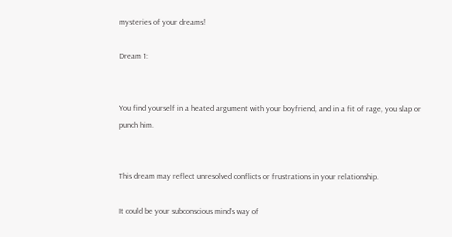mysteries of your dreams!

Dream 1:


You find yourself in a heated argument with your boyfriend, and in a fit of rage, you slap or punch him.


This dream may reflect unresolved conflicts or frustrations in your relationship.

It could be your subconscious mind’s way of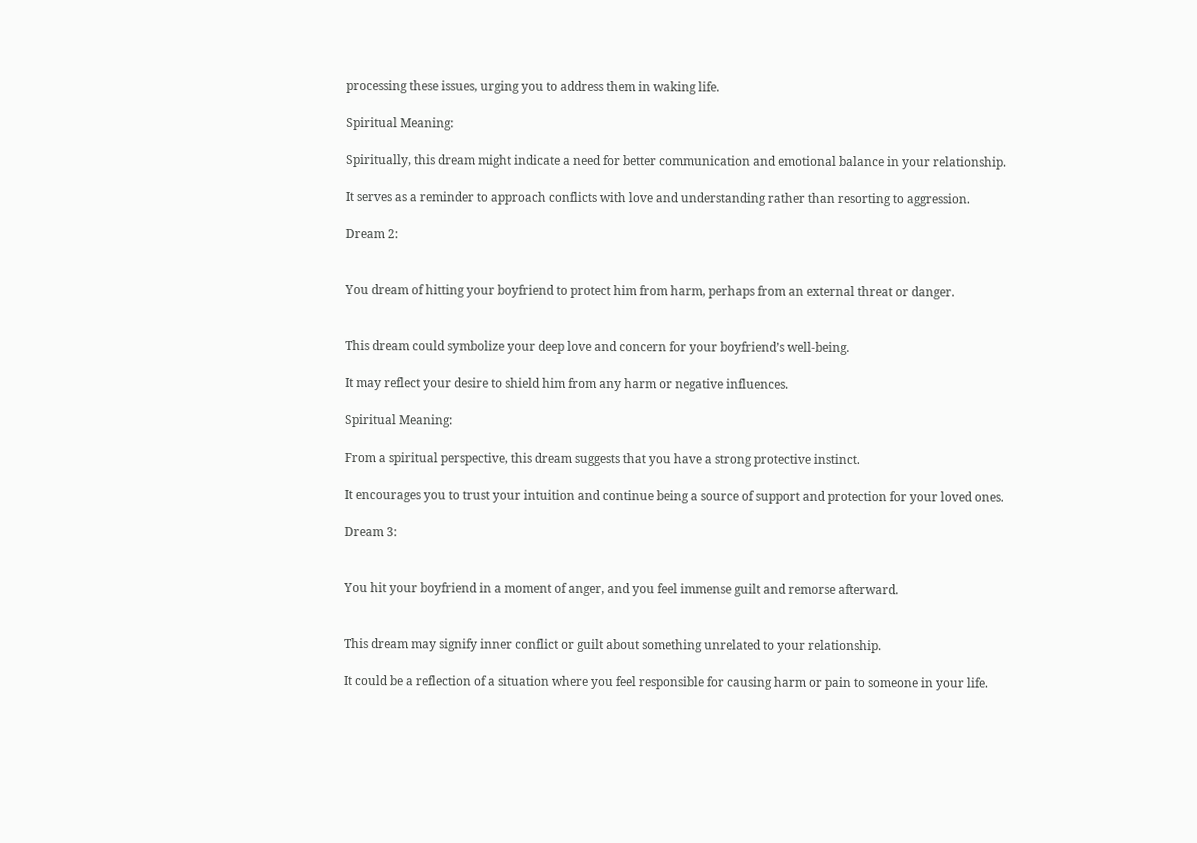processing these issues, urging you to address them in waking life.

Spiritual Meaning:

Spiritually, this dream might indicate a need for better communication and emotional balance in your relationship.

It serves as a reminder to approach conflicts with love and understanding rather than resorting to aggression.

Dream 2:


You dream of hitting your boyfriend to protect him from harm, perhaps from an external threat or danger.


This dream could symbolize your deep love and concern for your boyfriend’s well-being.

It may reflect your desire to shield him from any harm or negative influences.

Spiritual Meaning:

From a spiritual perspective, this dream suggests that you have a strong protective instinct.

It encourages you to trust your intuition and continue being a source of support and protection for your loved ones.

Dream 3:


You hit your boyfriend in a moment of anger, and you feel immense guilt and remorse afterward.


This dream may signify inner conflict or guilt about something unrelated to your relationship.

It could be a reflection of a situation where you feel responsible for causing harm or pain to someone in your life.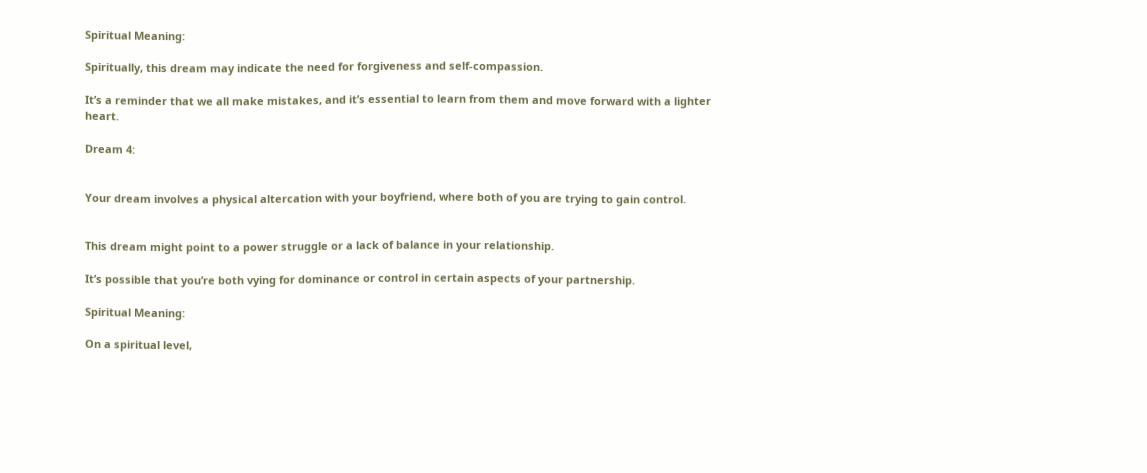Spiritual Meaning:

Spiritually, this dream may indicate the need for forgiveness and self-compassion.

It’s a reminder that we all make mistakes, and it’s essential to learn from them and move forward with a lighter heart.

Dream 4:


Your dream involves a physical altercation with your boyfriend, where both of you are trying to gain control.


This dream might point to a power struggle or a lack of balance in your relationship.

It’s possible that you’re both vying for dominance or control in certain aspects of your partnership.

Spiritual Meaning:

On a spiritual level,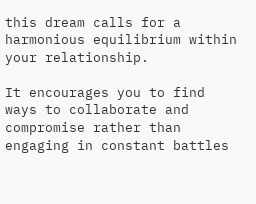this dream calls for a harmonious equilibrium within your relationship.

It encourages you to find ways to collaborate and compromise rather than engaging in constant battles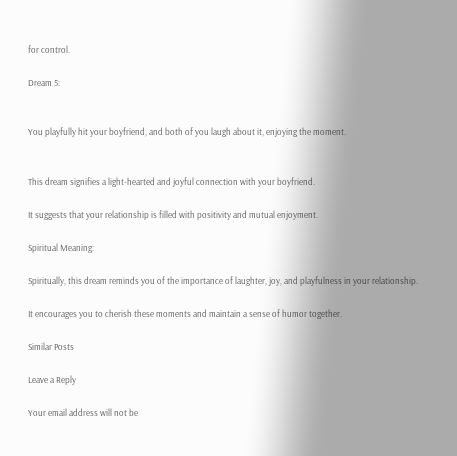for control.

Dream 5:


You playfully hit your boyfriend, and both of you laugh about it, enjoying the moment.


This dream signifies a light-hearted and joyful connection with your boyfriend.

It suggests that your relationship is filled with positivity and mutual enjoyment.

Spiritual Meaning:

Spiritually, this dream reminds you of the importance of laughter, joy, and playfulness in your relationship.

It encourages you to cherish these moments and maintain a sense of humor together.

Similar Posts

Leave a Reply

Your email address will not be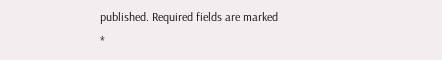published. Required fields are marked *